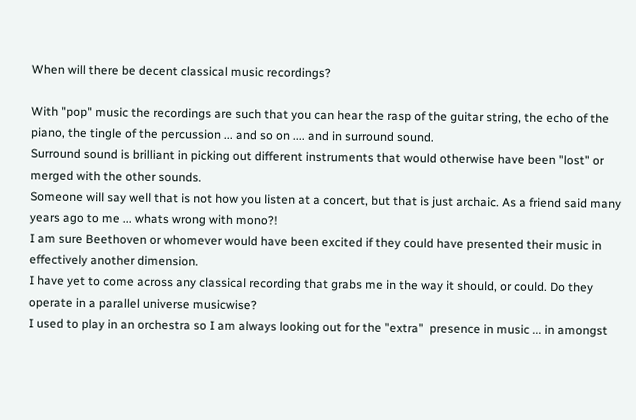When will there be decent classical music recordings?

With "pop" music the recordings are such that you can hear the rasp of the guitar string, the echo of the piano, the tingle of the percussion ... and so on .... and in surround sound.
Surround sound is brilliant in picking out different instruments that would otherwise have been "lost" or merged with the other sounds.
Someone will say well that is not how you listen at a concert, but that is just archaic. As a friend said many years ago to me ... whats wrong with mono?!
I am sure Beethoven or whomever would have been excited if they could have presented their music in effectively another dimension.
I have yet to come across any classical recording that grabs me in the way it should, or could. Do they operate in a parallel universe musicwise?
I used to play in an orchestra so I am always looking out for the "extra"  presence in music ... in amongst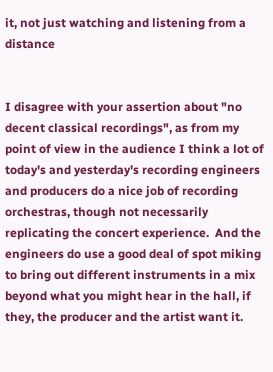it, not just watching and listening from a distance


I disagree with your assertion about "no decent classical recordings", as from my point of view in the audience I think a lot of today's and yesterday's recording engineers and producers do a nice job of recording orchestras, though not necessarily replicating the concert experience.  And the engineers do use a good deal of spot miking to bring out different instruments in a mix beyond what you might hear in the hall, if they, the producer and the artist want it.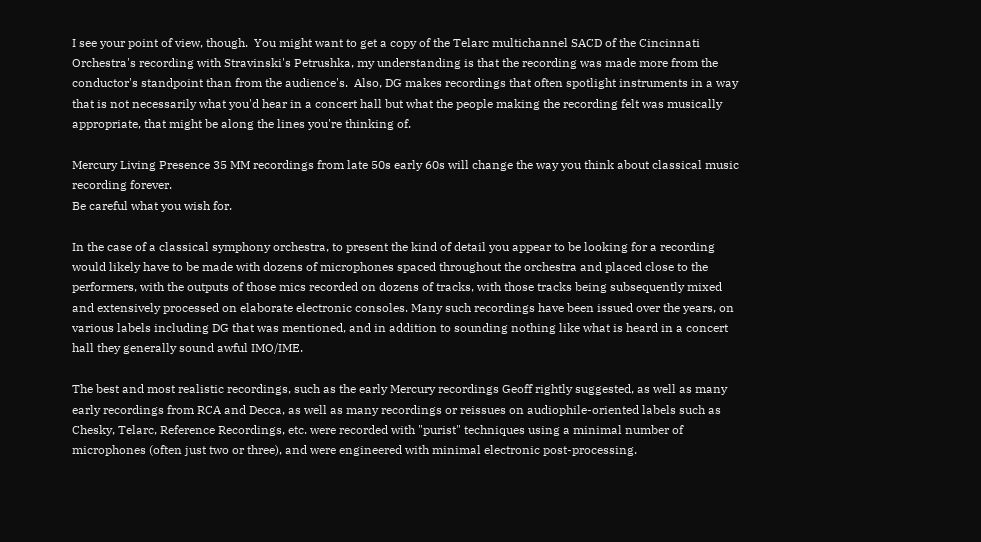I see your point of view, though.  You might want to get a copy of the Telarc multichannel SACD of the Cincinnati Orchestra's recording with Stravinski's Petrushka, my understanding is that the recording was made more from the conductor's standpoint than from the audience's.  Also, DG makes recordings that often spotlight instruments in a way that is not necessarily what you'd hear in a concert hall but what the people making the recording felt was musically appropriate, that might be along the lines you're thinking of.

Mercury Living Presence 35 MM recordings from late 50s early 60s will change the way you think about classical music recording forever.
Be careful what you wish for.

In the case of a classical symphony orchestra, to present the kind of detail you appear to be looking for a recording would likely have to be made with dozens of microphones spaced throughout the orchestra and placed close to the performers, with the outputs of those mics recorded on dozens of tracks, with those tracks being subsequently mixed and extensively processed on elaborate electronic consoles. Many such recordings have been issued over the years, on various labels including DG that was mentioned, and in addition to sounding nothing like what is heard in a concert hall they generally sound awful IMO/IME.

The best and most realistic recordings, such as the early Mercury recordings Geoff rightly suggested, as well as many early recordings from RCA and Decca, as well as many recordings or reissues on audiophile-oriented labels such as Chesky, Telarc, Reference Recordings, etc. were recorded with "purist" techniques using a minimal number of microphones (often just two or three), and were engineered with minimal electronic post-processing.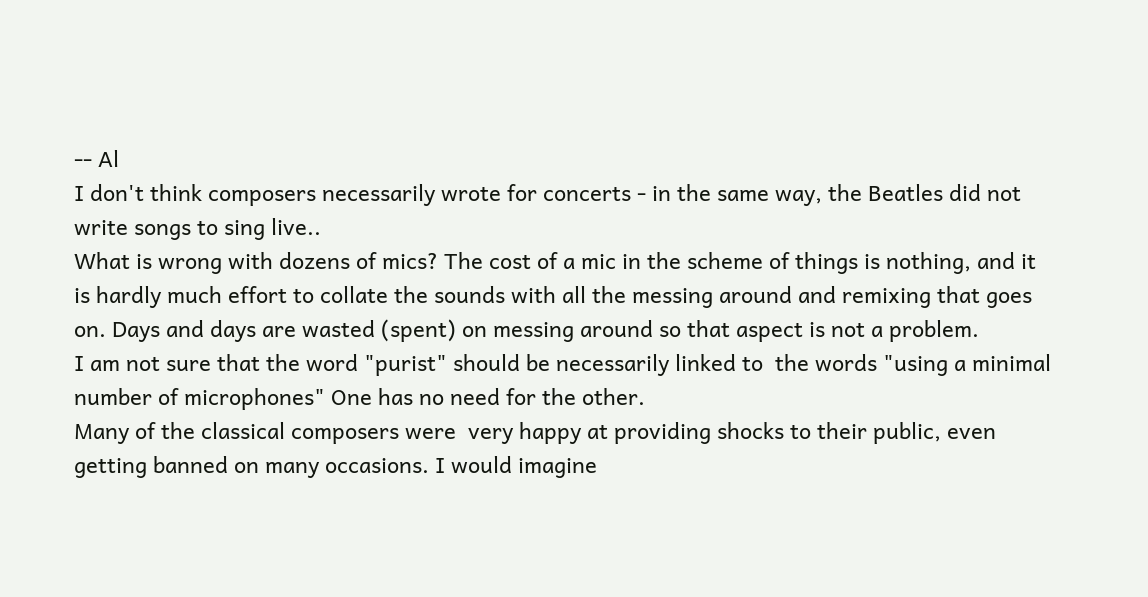-- Al
I don't think composers necessarily wrote for concerts - in the same way, the Beatles did not write songs to sing live..
What is wrong with dozens of mics? The cost of a mic in the scheme of things is nothing, and it is hardly much effort to collate the sounds with all the messing around and remixing that goes on. Days and days are wasted (spent) on messing around so that aspect is not a problem.
I am not sure that the word "purist" should be necessarily linked to  the words "using a minimal number of microphones" One has no need for the other.
Many of the classical composers were  very happy at providing shocks to their public, even getting banned on many occasions. I would imagine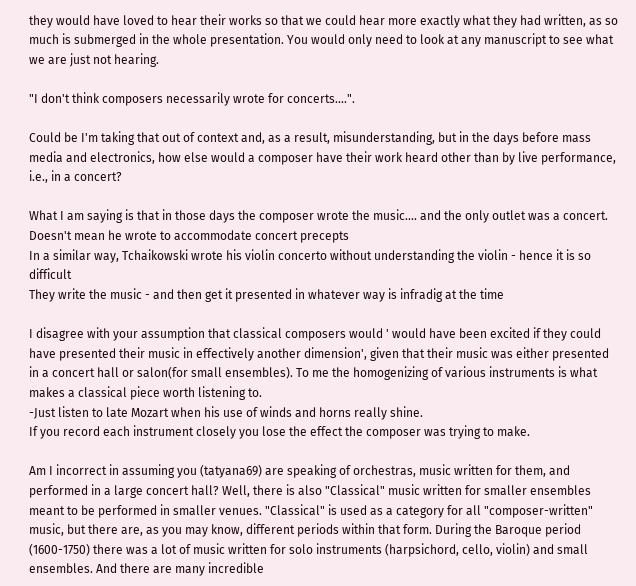they would have loved to hear their works so that we could hear more exactly what they had written, as so much is submerged in the whole presentation. You would only need to look at any manuscript to see what we are just not hearing.

"I don't think composers necessarily wrote for concerts....".

Could be I'm taking that out of context and, as a result, misunderstanding, but in the days before mass media and electronics, how else would a composer have their work heard other than by live performance, i.e., in a concert?

What I am saying is that in those days the composer wrote the music.... and the only outlet was a concert. Doesn't mean he wrote to accommodate concert precepts
In a similar way, Tchaikowski wrote his violin concerto without understanding the violin - hence it is so difficult
They write the music - and then get it presented in whatever way is infradig at the time

I disagree with your assumption that classical composers would ' would have been excited if they could have presented their music in effectively another dimension', given that their music was either presented in a concert hall or salon(for small ensembles). To me the homogenizing of various instruments is what makes a classical piece worth listening to.
-Just listen to late Mozart when his use of winds and horns really shine.
If you record each instrument closely you lose the effect the composer was trying to make.

Am I incorrect in assuming you (tatyana69) are speaking of orchestras, music written for them, and performed in a large concert hall? Well, there is also "Classical" music written for smaller ensembles meant to be performed in smaller venues. "Classical" is used as a category for all "composer-written" music, but there are, as you may know, different periods within that form. During the Baroque period (1600-1750) there was a lot of music written for solo instruments (harpsichord, cello, violin) and small ensembles. And there are many incredible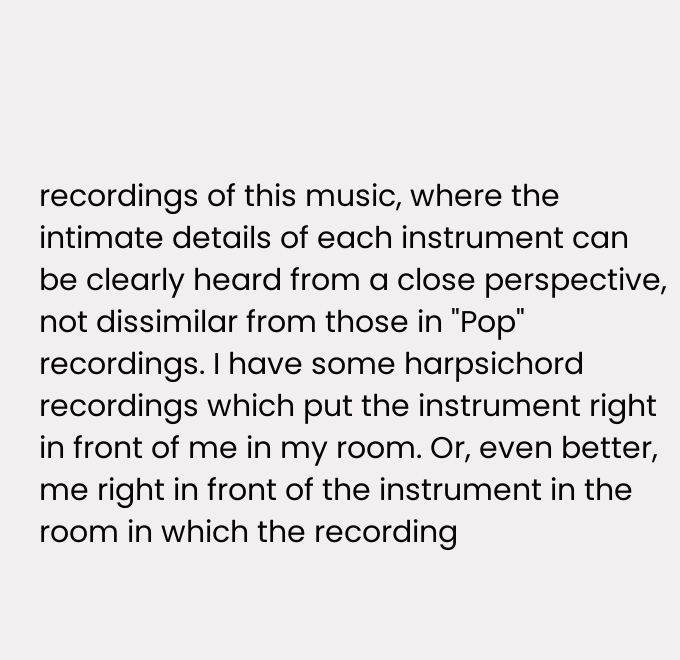recordings of this music, where the intimate details of each instrument can be clearly heard from a close perspective, not dissimilar from those in "Pop" recordings. I have some harpsichord recordings which put the instrument right in front of me in my room. Or, even better, me right in front of the instrument in the room in which the recording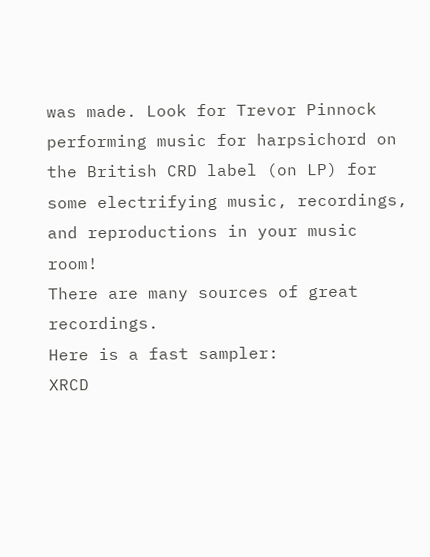was made. Look for Trevor Pinnock performing music for harpsichord on the British CRD label (on LP) for some electrifying music, recordings, and reproductions in your music room!
There are many sources of great recordings.
Here is a fast sampler:
XRCD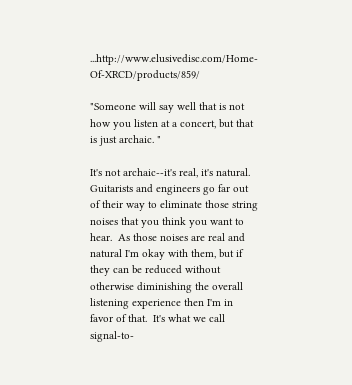...http://www.elusivedisc.com/Home-Of-XRCD/products/859/

"Someone will say well that is not how you listen at a concert, but that is just archaic. "

It's not archaic--it's real, it's natural.  Guitarists and engineers go far out of their way to eliminate those string noises that you think you want to hear.  As those noises are real and natural I'm okay with them, but if they can be reduced without otherwise diminishing the overall listening experience then I'm in favor of that.  It's what we call signal-to-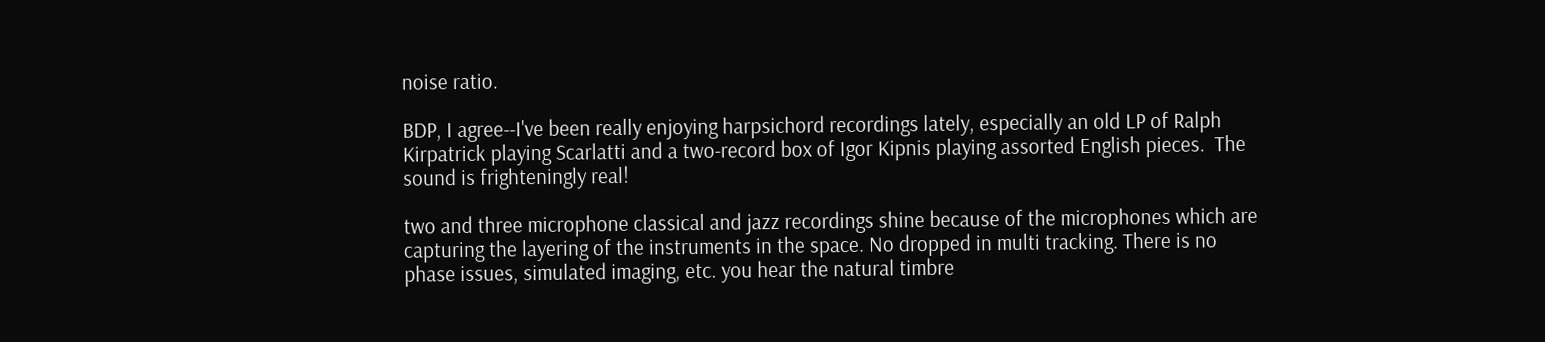noise ratio.

BDP, I agree--I've been really enjoying harpsichord recordings lately, especially an old LP of Ralph Kirpatrick playing Scarlatti and a two-record box of Igor Kipnis playing assorted English pieces.  The sound is frighteningly real!

two and three microphone classical and jazz recordings shine because of the microphones which are capturing the layering of the instruments in the space. No dropped in multi tracking. There is no phase issues, simulated imaging, etc. you hear the natural timbre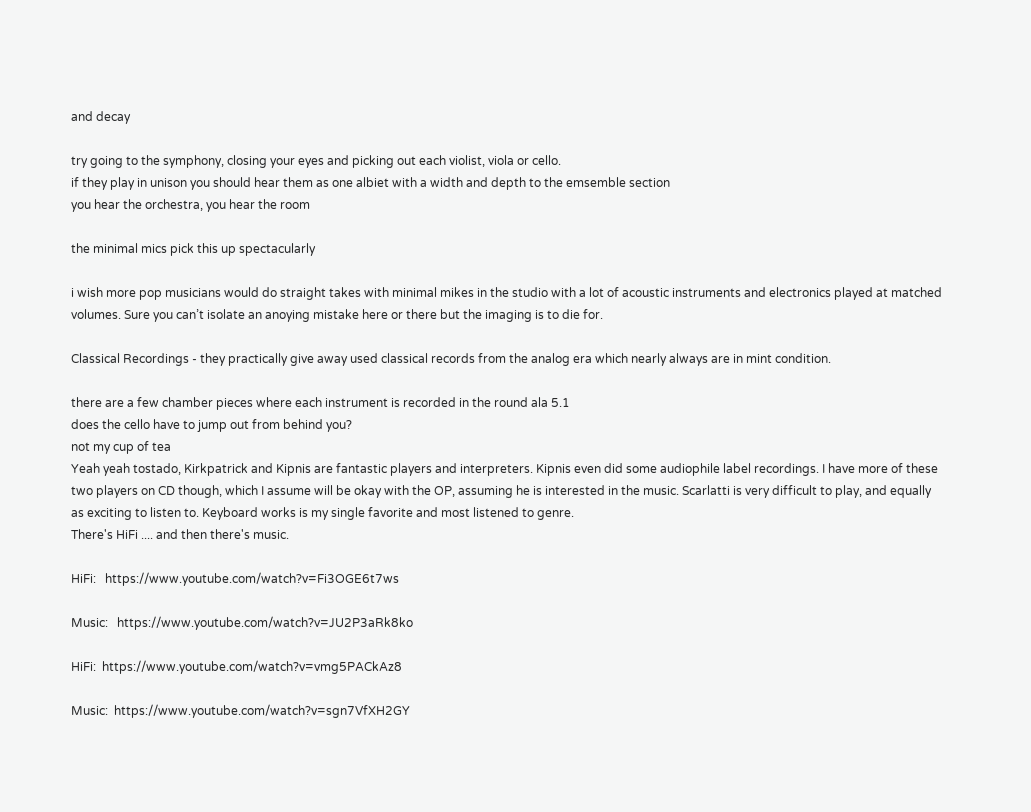and decay

try going to the symphony, closing your eyes and picking out each violist, viola or cello.
if they play in unison you should hear them as one albiet with a width and depth to the emsemble section
you hear the orchestra, you hear the room

the minimal mics pick this up spectacularly

i wish more pop musicians would do straight takes with minimal mikes in the studio with a lot of acoustic instruments and electronics played at matched volumes. Sure you can’t isolate an anoying mistake here or there but the imaging is to die for.

Classical Recordings - they practically give away used classical records from the analog era which nearly always are in mint condition.

there are a few chamber pieces where each instrument is recorded in the round ala 5.1
does the cello have to jump out from behind you?
not my cup of tea
Yeah yeah tostado, Kirkpatrick and Kipnis are fantastic players and interpreters. Kipnis even did some audiophile label recordings. I have more of these two players on CD though, which I assume will be okay with the OP, assuming he is interested in the music. Scarlatti is very difficult to play, and equally as exciting to listen to. Keyboard works is my single favorite and most listened to genre.
There's HiFi .... and then there's music.

HiFi:   https://www.youtube.com/watch?v=Fi3OGE6t7ws

Music:   https://www.youtube.com/watch?v=JU2P3aRk8ko

HiFi:  https://www.youtube.com/watch?v=vmg5PACkAz8

Music:  https://www.youtube.com/watch?v=sgn7VfXH2GY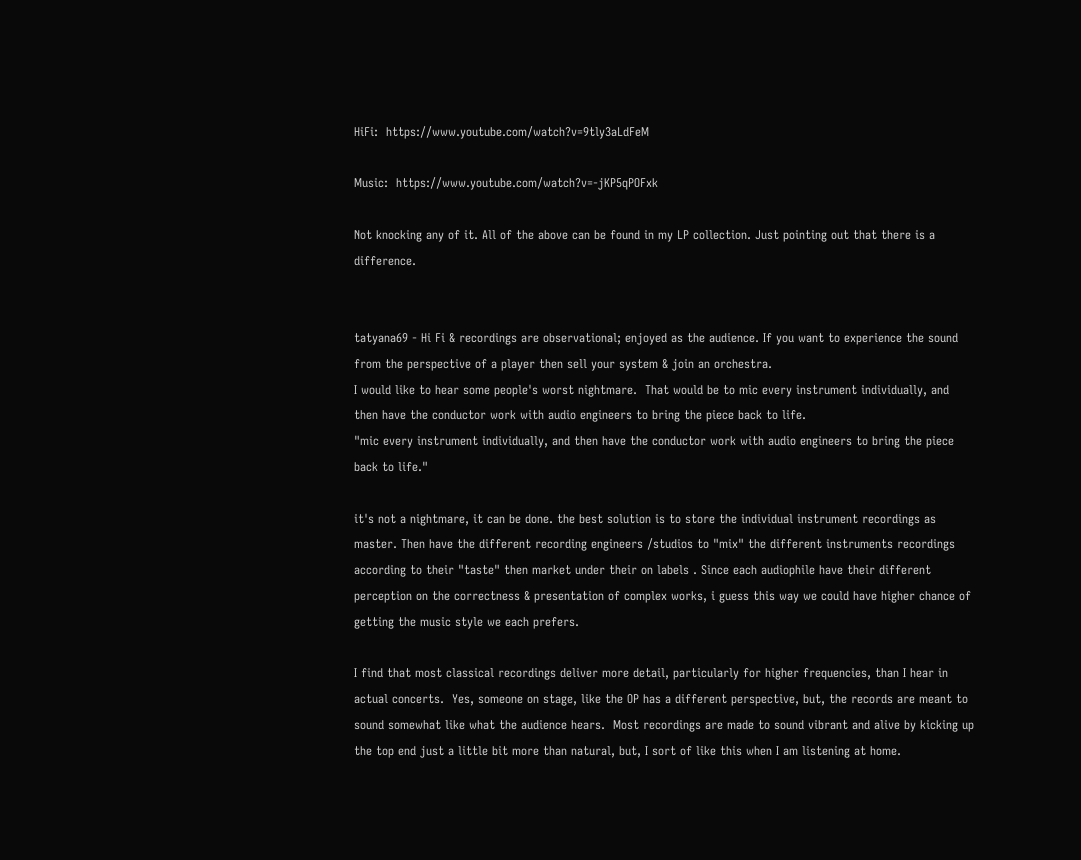HiFi:  https://www.youtube.com/watch?v=9tly3aLdFeM

Music:  https://www.youtube.com/watch?v=-jKP5qPOFxk

Not knocking any of it. All of the above can be found in my LP collection. Just pointing out that there is a difference.


tatyana69 - Hi Fi & recordings are observational; enjoyed as the audience. If you want to experience the sound from the perspective of a player then sell your system & join an orchestra.
I would like to hear some people's worst nightmare.  That would be to mic every instrument individually, and then have the conductor work with audio engineers to bring the piece back to life.
"mic every instrument individually, and then have the conductor work with audio engineers to bring the piece back to life."

it's not a nightmare, it can be done. the best solution is to store the individual instrument recordings as master. Then have the different recording engineers /studios to "mix" the different instruments recordings according to their "taste" then market under their on labels . Since each audiophile have their different perception on the correctness & presentation of complex works, i guess this way we could have higher chance of getting the music style we each prefers.

I find that most classical recordings deliver more detail, particularly for higher frequencies, than I hear in actual concerts.  Yes, someone on stage, like the OP has a different perspective, but, the records are meant to sound somewhat like what the audience hears.  Most recordings are made to sound vibrant and alive by kicking up the top end just a little bit more than natural, but, I sort of like this when I am listening at home.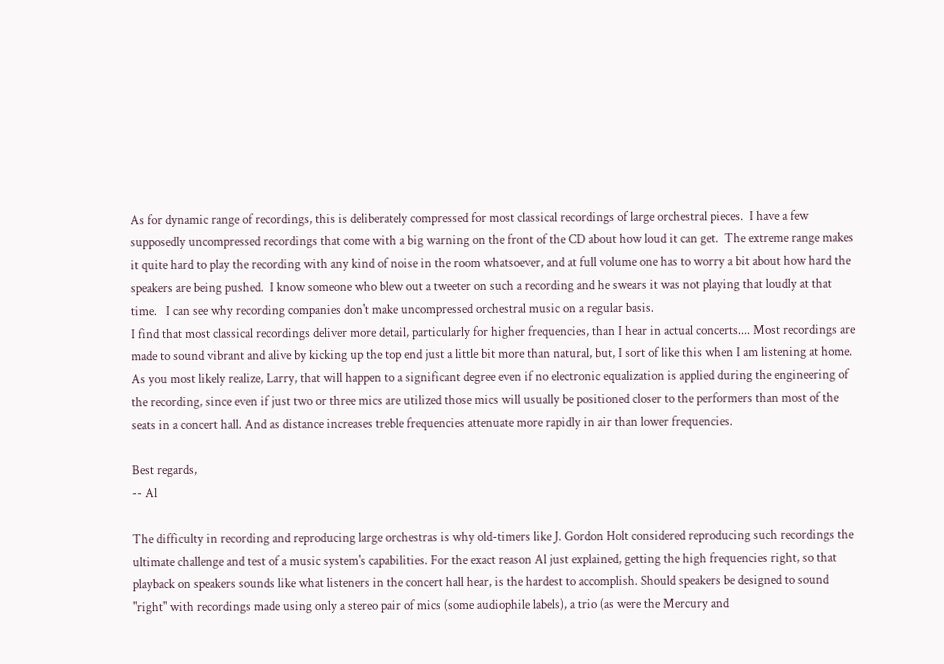As for dynamic range of recordings, this is deliberately compressed for most classical recordings of large orchestral pieces.  I have a few supposedly uncompressed recordings that come with a big warning on the front of the CD about how loud it can get.  The extreme range makes it quite hard to play the recording with any kind of noise in the room whatsoever, and at full volume one has to worry a bit about how hard the speakers are being pushed.  I know someone who blew out a tweeter on such a recording and he swears it was not playing that loudly at that time.   I can see why recording companies don't make uncompressed orchestral music on a regular basis.
I find that most classical recordings deliver more detail, particularly for higher frequencies, than I hear in actual concerts.... Most recordings are made to sound vibrant and alive by kicking up the top end just a little bit more than natural, but, I sort of like this when I am listening at home.
As you most likely realize, Larry, that will happen to a significant degree even if no electronic equalization is applied during the engineering of the recording, since even if just two or three mics are utilized those mics will usually be positioned closer to the performers than most of the seats in a concert hall. And as distance increases treble frequencies attenuate more rapidly in air than lower frequencies.

Best regards,
-- Al

The difficulty in recording and reproducing large orchestras is why old-timers like J. Gordon Holt considered reproducing such recordings the ultimate challenge and test of a music system's capabilities. For the exact reason Al just explained, getting the high frequencies right, so that playback on speakers sounds like what listeners in the concert hall hear, is the hardest to accomplish. Should speakers be designed to sound "right" with recordings made using only a stereo pair of mics (some audiophile labels), a trio (as were the Mercury and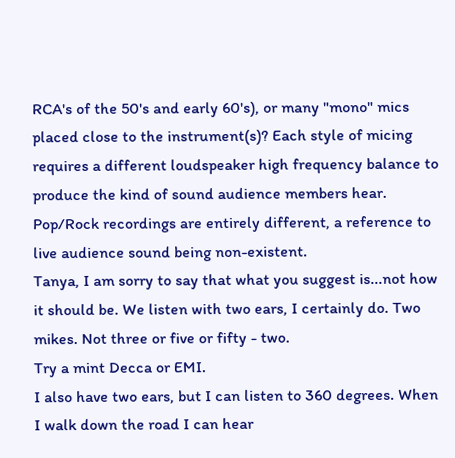RCA's of the 50's and early 60's), or many "mono" mics placed close to the instrument(s)? Each style of micing requires a different loudspeaker high frequency balance to produce the kind of sound audience members hear. Pop/Rock recordings are entirely different, a reference to live audience sound being non-existent.
Tanya, I am sorry to say that what you suggest is...not how it should be. We listen with two ears, I certainly do. Two mikes. Not three or five or fifty - two.
Try a mint Decca or EMI.
I also have two ears, but I can listen to 360 degrees. When I walk down the road I can hear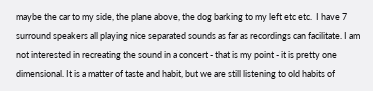maybe the car to my side, the plane above, the dog barking to my left etc etc.  I have 7 surround speakers all playing nice separated sounds as far as recordings can facilitate. I am not interested in recreating the sound in a concert - that is my point - it is pretty one dimensional. It is a matter of taste and habit, but we are still listening to old habits of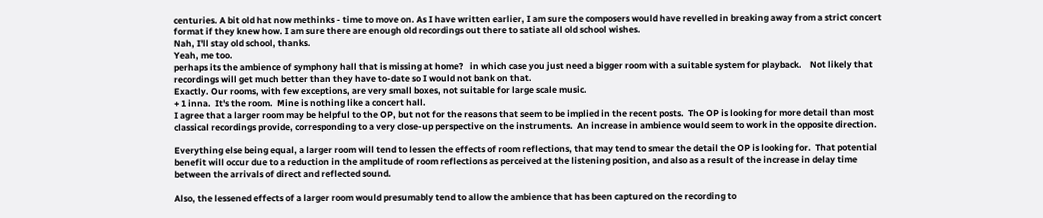centuries. A bit old hat now methinks - time to move on. As I have written earlier, I am sure the composers would have revelled in breaking away from a strict concert format if they knew how. I am sure there are enough old recordings out there to satiate all old school wishes.
Nah, I'll stay old school, thanks.
Yeah, me too.
perhaps its the ambience of symphony hall that is missing at home?   in which case you just need a bigger room with a suitable system for playback.    Not likely that recordings will get much better than they have to-date so I would not bank on that.
Exactly. Our rooms, with few exceptions, are very small boxes, not suitable for large scale music.
+ 1 inna.  It's the room.  Mine is nothing like a concert hall.
I agree that a larger room may be helpful to the OP, but not for the reasons that seem to be implied in the recent posts.  The OP is looking for more detail than most classical recordings provide, corresponding to a very close-up perspective on the instruments.  An increase in ambience would seem to work in the opposite direction.

Everything else being equal, a larger room will tend to lessen the effects of room reflections, that may tend to smear the detail the OP is looking for.  That potential benefit will occur due to a reduction in the amplitude of room reflections as perceived at the listening position, and also as a result of the increase in delay time between the arrivals of direct and reflected sound.

Also, the lessened effects of a larger room would presumably tend to allow the ambience that has been captured on the recording to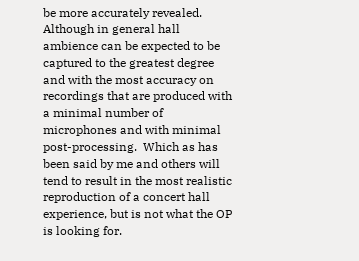be more accurately revealed.  Although in general hall ambience can be expected to be captured to the greatest degree and with the most accuracy on recordings that are produced with a minimal number of microphones and with minimal post-processing.  Which as has been said by me and others will tend to result in the most realistic reproduction of a concert hall experience, but is not what the OP is looking for.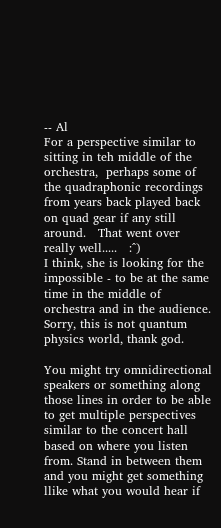-- Al
For a perspective similar to sitting in teh middle of the orchestra,  perhaps some of the quadraphonic recordings from years back played back on quad gear if any still around.   That went over really well.....   :^)
I think, she is looking for the impossible - to be at the same time in the middle of orchestra and in the audience. Sorry, this is not quantum physics world, thank god.

You might try omnidirectional speakers or something along those lines in order to be able to get multiple perspectives similar to the concert hall based on where you listen from. Stand in between them and you might get something llike what you would hear if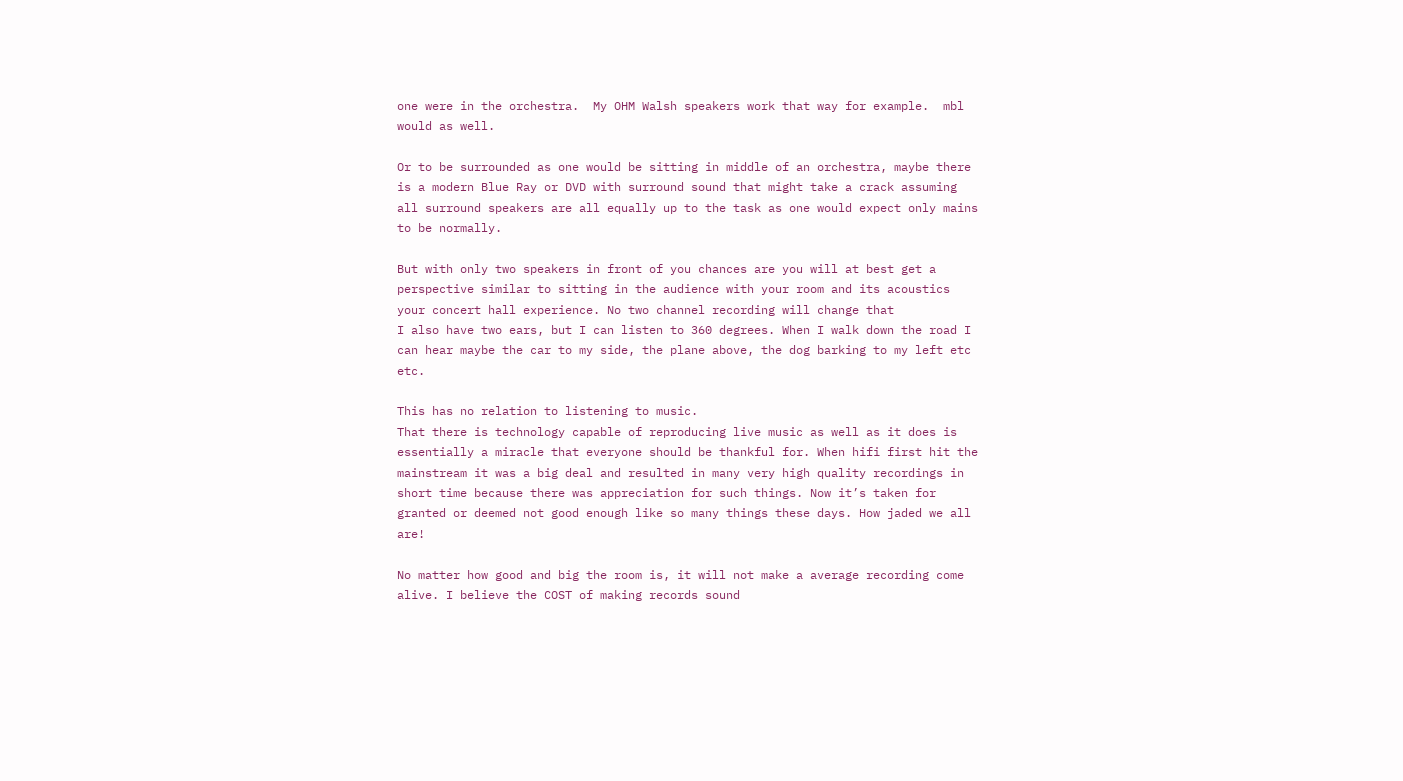one were in the orchestra.  My OHM Walsh speakers work that way for example.  mbl would as well.

Or to be surrounded as one would be sitting in middle of an orchestra, maybe there is a modern Blue Ray or DVD with surround sound that might take a crack assuming all surround speakers are all equally up to the task as one would expect only mains to be normally.

But with only two speakers in front of you chances are you will at best get a perspective similar to sitting in the audience with your room and its acoustics your concert hall experience. No two channel recording will change that
I also have two ears, but I can listen to 360 degrees. When I walk down the road I can hear maybe the car to my side, the plane above, the dog barking to my left etc etc.

This has no relation to listening to music.
That there is technology capable of reproducing live music as well as it does is essentially a miracle that everyone should be thankful for. When hifi first hit the mainstream it was a big deal and resulted in many very high quality recordings in short time because there was appreciation for such things. Now it’s taken for granted or deemed not good enough like so many things these days. How jaded we all are!

No matter how good and big the room is, it will not make a average recording come alive. I believe the COST of making records sound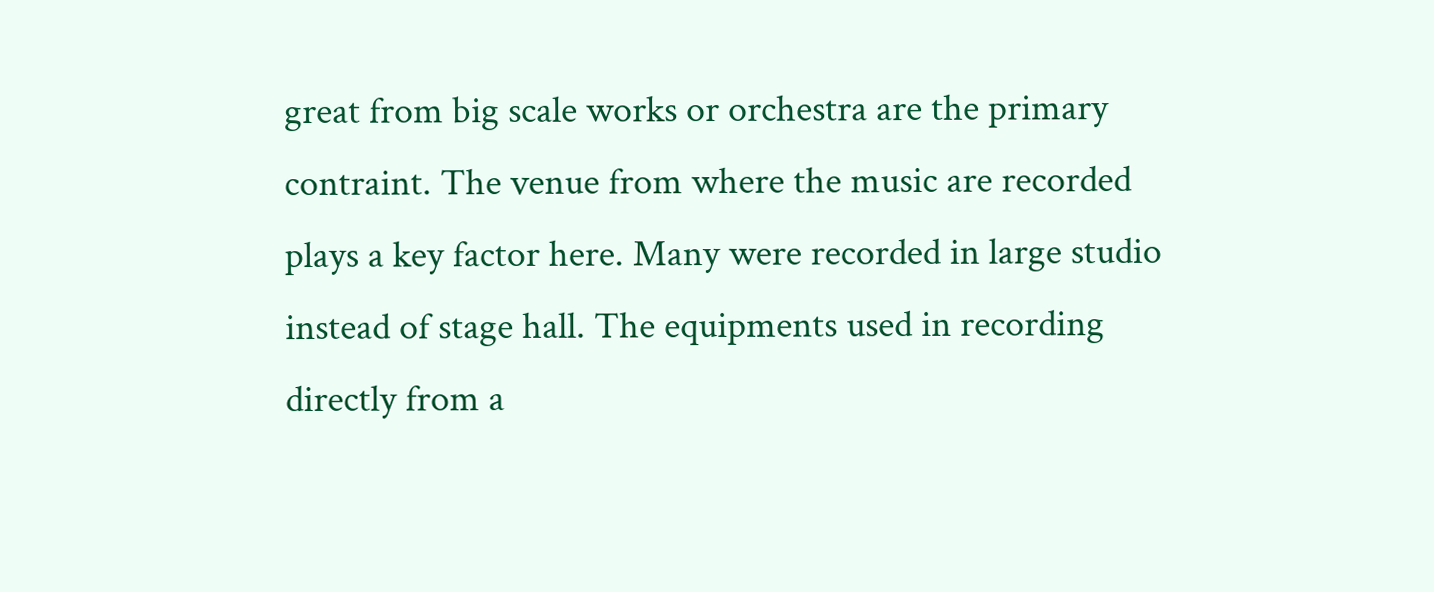great from big scale works or orchestra are the primary contraint. The venue from where the music are recorded plays a key factor here. Many were recorded in large studio instead of stage hall. The equipments used in recording directly from a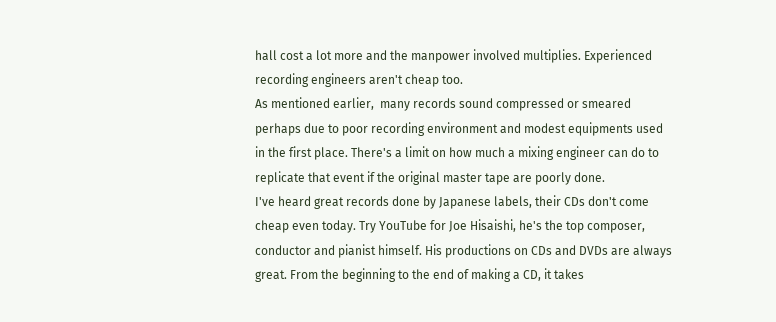hall cost a lot more and the manpower involved multiplies. Experienced recording engineers aren't cheap too.
As mentioned earlier,  many records sound compressed or smeared perhaps due to poor recording environment and modest equipments used in the first place. There's a limit on how much a mixing engineer can do to replicate that event if the original master tape are poorly done.
I've heard great records done by Japanese labels, their CDs don't come cheap even today. Try YouTube for Joe Hisaishi, he's the top composer, conductor and pianist himself. His productions on CDs and DVDs are always great. From the beginning to the end of making a CD, it takes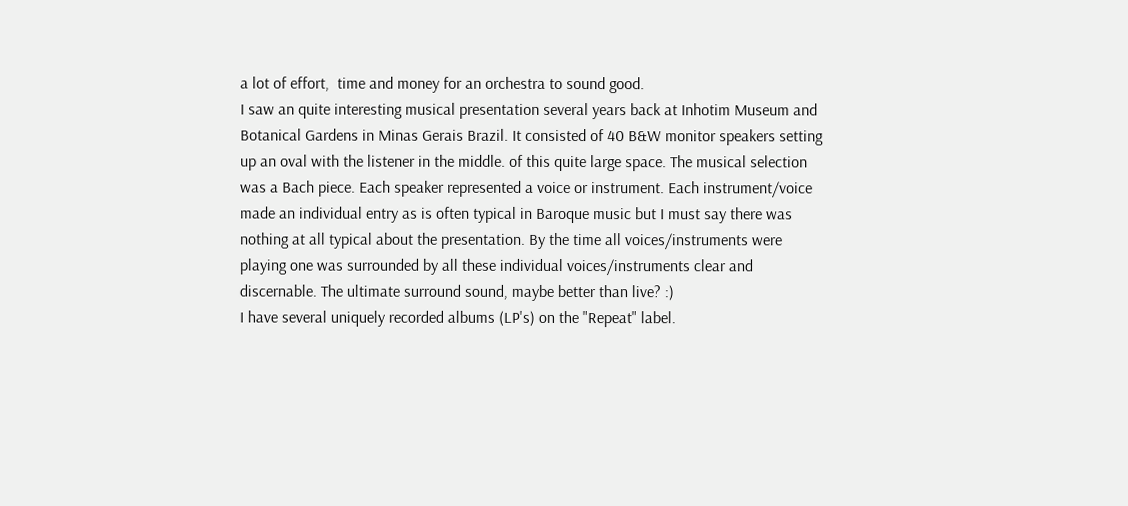a lot of effort,  time and money for an orchestra to sound good.
I saw an quite interesting musical presentation several years back at Inhotim Museum and Botanical Gardens in Minas Gerais Brazil. It consisted of 40 B&W monitor speakers setting up an oval with the listener in the middle. of this quite large space. The musical selection was a Bach piece. Each speaker represented a voice or instrument. Each instrument/voice made an individual entry as is often typical in Baroque music but I must say there was nothing at all typical about the presentation. By the time all voices/instruments were playing one was surrounded by all these individual voices/instruments clear and discernable. The ultimate surround sound, maybe better than live? :)
I have several uniquely recorded albums (LP's) on the "Repeat" label.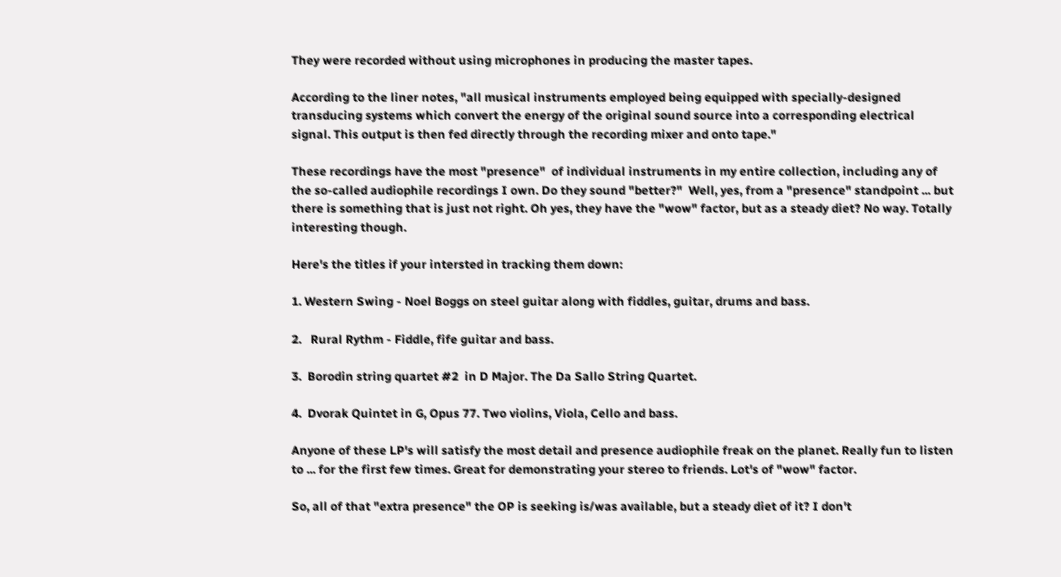They were recorded without using microphones in producing the master tapes.

According to the liner notes, "all musical instruments employed being equipped with specially-designed transducing systems which convert the energy of the original sound source into a corresponding electrical signal. This output is then fed directly through the recording mixer and onto tape."

These recordings have the most "presence"  of individual instruments in my entire collection, including any of the so-called audiophile recordings I own. Do they sound "better?"  Well, yes, from a "presence" standpoint ... but there is something that is just not right. Oh yes, they have the "wow" factor, but as a steady diet? No way. Totally interesting though.

Here's the titles if your intersted in tracking them down:

1. Western Swing - Noel Boggs on steel guitar along with fiddles, guitar, drums and bass.

2.   Rural Rythm - Fiddle, fife guitar and bass.

3.  Borodin string quartet #2  in D Major. The Da Sallo String Quartet.

4.  Dvorak Quintet in G, Opus 77. Two violins, Viola, Cello and bass.

Anyone of these LP's will satisfy the most detail and presence audiophile freak on the planet. Really fun to listen to ... for the first few times. Great for demonstrating your stereo to friends. Lot's of "wow" factor.

So, all of that "extra presence" the OP is seeking is/was available, but a steady diet of it? I don't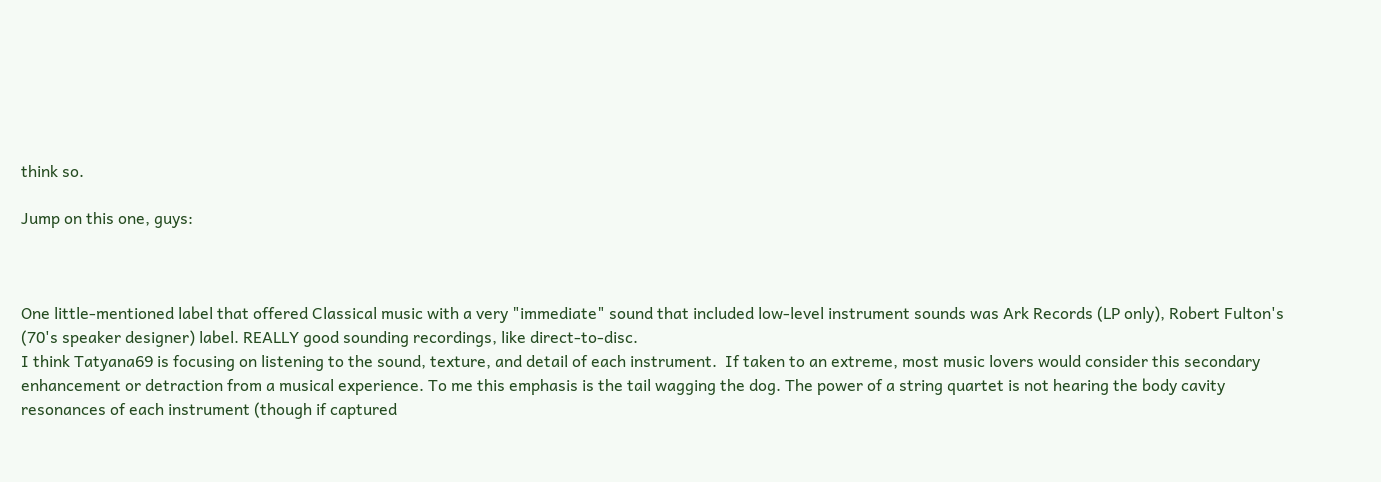think so.

Jump on this one, guys:



One little-mentioned label that offered Classical music with a very "immediate" sound that included low-level instrument sounds was Ark Records (LP only), Robert Fulton's (70's speaker designer) label. REALLY good sounding recordings, like direct-to-disc.
I think Tatyana69 is focusing on listening to the sound, texture, and detail of each instrument.  If taken to an extreme, most music lovers would consider this secondary enhancement or detraction from a musical experience. To me this emphasis is the tail wagging the dog. The power of a string quartet is not hearing the body cavity resonances of each instrument (though if captured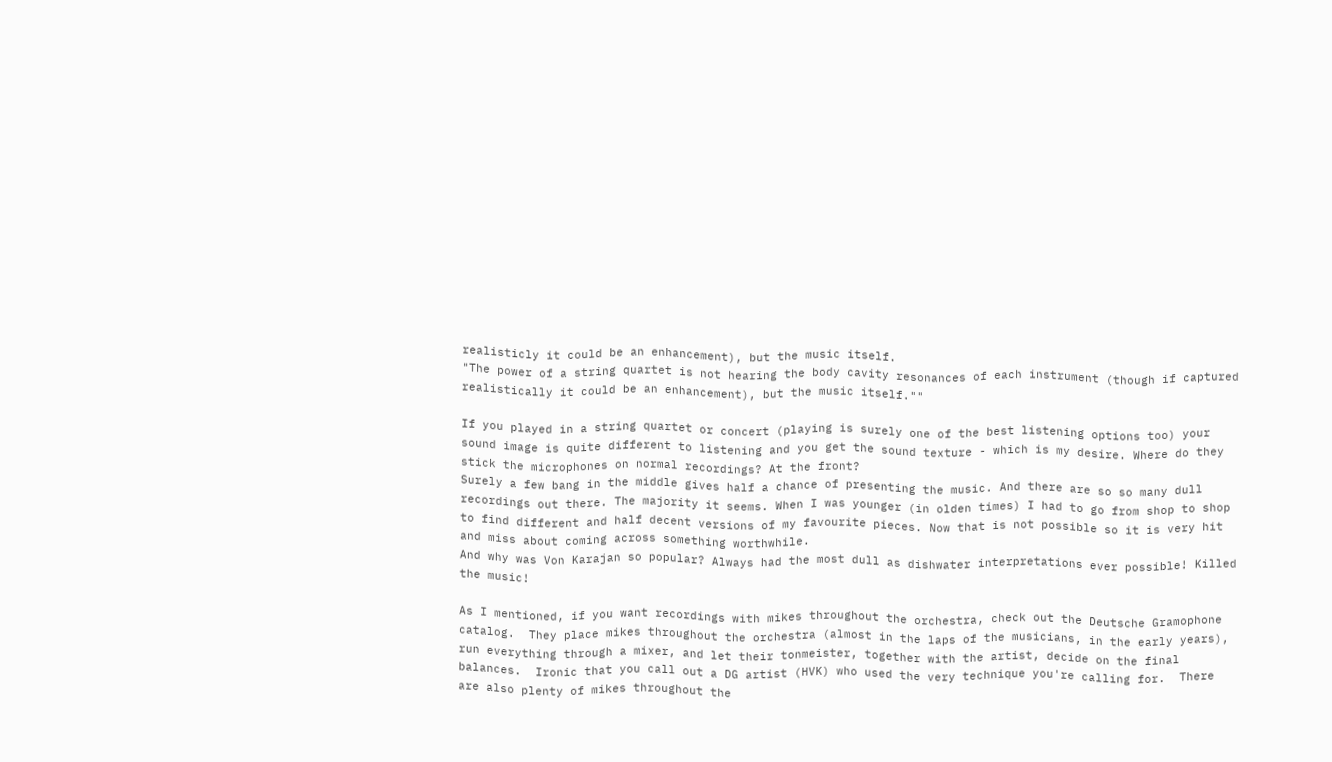realisticly it could be an enhancement), but the music itself.
"The power of a string quartet is not hearing the body cavity resonances of each instrument (though if captured realistically it could be an enhancement), but the music itself.""

If you played in a string quartet or concert (playing is surely one of the best listening options too) your sound image is quite different to listening and you get the sound texture - which is my desire. Where do they stick the microphones on normal recordings? At the front?
Surely a few bang in the middle gives half a chance of presenting the music. And there are so so many dull recordings out there. The majority it seems. When I was younger (in olden times) I had to go from shop to shop to find different and half decent versions of my favourite pieces. Now that is not possible so it is very hit and miss about coming across something worthwhile.
And why was Von Karajan so popular? Always had the most dull as dishwater interpretations ever possible! Killed the music!

As I mentioned, if you want recordings with mikes throughout the orchestra, check out the Deutsche Gramophone catalog.  They place mikes throughout the orchestra (almost in the laps of the musicians, in the early years), run everything through a mixer, and let their tonmeister, together with the artist, decide on the final balances.  Ironic that you call out a DG artist (HVK) who used the very technique you're calling for.  There are also plenty of mikes throughout the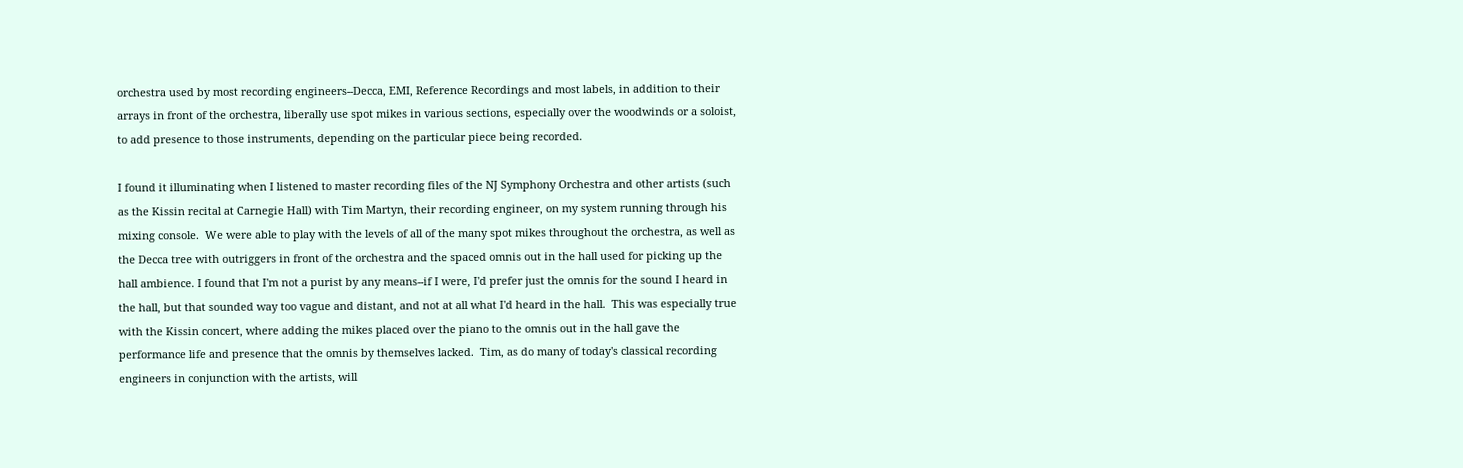orchestra used by most recording engineers--Decca, EMI, Reference Recordings and most labels, in addition to their arrays in front of the orchestra, liberally use spot mikes in various sections, especially over the woodwinds or a soloist, to add presence to those instruments, depending on the particular piece being recorded.

I found it illuminating when I listened to master recording files of the NJ Symphony Orchestra and other artists (such as the Kissin recital at Carnegie Hall) with Tim Martyn, their recording engineer, on my system running through his mixing console.  We were able to play with the levels of all of the many spot mikes throughout the orchestra, as well as the Decca tree with outriggers in front of the orchestra and the spaced omnis out in the hall used for picking up the hall ambience. I found that I'm not a purist by any means--if I were, I'd prefer just the omnis for the sound I heard in the hall, but that sounded way too vague and distant, and not at all what I'd heard in the hall.  This was especially true with the Kissin concert, where adding the mikes placed over the piano to the omnis out in the hall gave the performance life and presence that the omnis by themselves lacked.  Tim, as do many of today's classical recording engineers in conjunction with the artists, will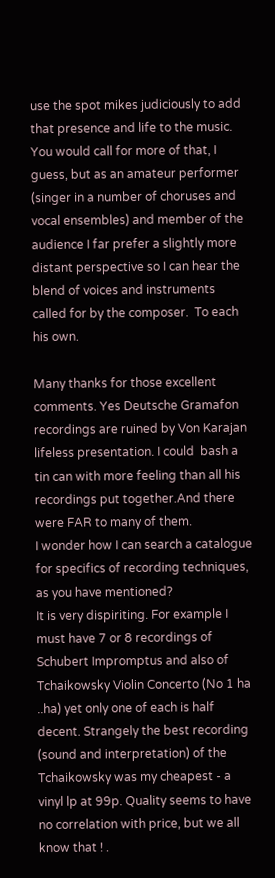use the spot mikes judiciously to add that presence and life to the music.  You would call for more of that, I guess, but as an amateur performer (singer in a number of choruses and vocal ensembles) and member of the audience I far prefer a slightly more distant perspective so I can hear the blend of voices and instruments called for by the composer.  To each his own.

Many thanks for those excellent comments. Yes Deutsche Gramafon recordings are ruined by Von Karajan lifeless presentation. I could  bash a tin can with more feeling than all his recordings put together.And there were FAR to many of them.
I wonder how I can search a catalogue for specifics of recording techniques, as you have mentioned?
It is very dispiriting. For example I must have 7 or 8 recordings of Schubert Impromptus and also of Tchaikowsky Violin Concerto (No 1 ha ..ha) yet only one of each is half decent. Strangely the best recording (sound and interpretation) of the Tchaikowsky was my cheapest - a vinyl lp at 99p. Quality seems to have no correlation with price, but we all know that ! .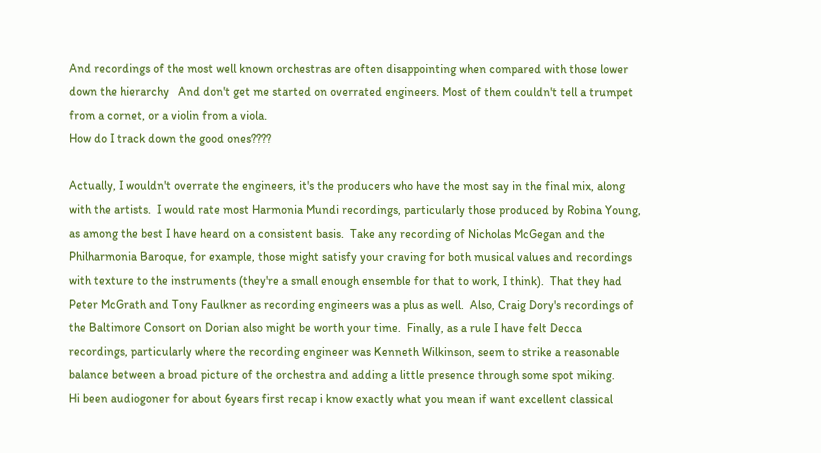And recordings of the most well known orchestras are often disappointing when compared with those lower down the hierarchy   And don't get me started on overrated engineers. Most of them couldn't tell a trumpet from a cornet, or a violin from a viola.
How do I track down the good ones????

Actually, I wouldn't overrate the engineers, it's the producers who have the most say in the final mix, along with the artists.  I would rate most Harmonia Mundi recordings, particularly those produced by Robina Young, as among the best I have heard on a consistent basis.  Take any recording of Nicholas McGegan and the Philharmonia Baroque, for example, those might satisfy your craving for both musical values and recordings with texture to the instruments (they're a small enough ensemble for that to work, I think).  That they had Peter McGrath and Tony Faulkner as recording engineers was a plus as well.  Also, Craig Dory's recordings of the Baltimore Consort on Dorian also might be worth your time.  Finally, as a rule I have felt Decca recordings, particularly where the recording engineer was Kenneth Wilkinson, seem to strike a reasonable balance between a broad picture of the orchestra and adding a little presence through some spot miking.
Hi been audiogoner for about 6years first recap i know exactly what you mean if want excellent classical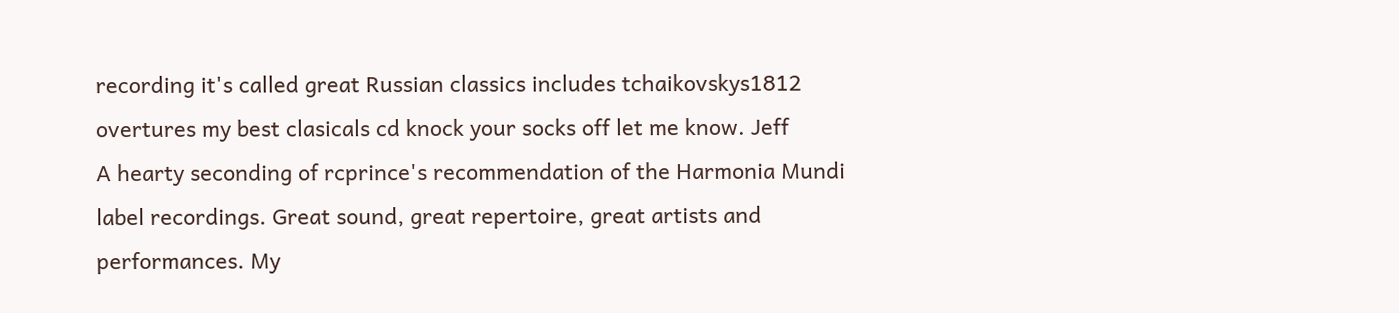recording it's called great Russian classics includes tchaikovskys1812 overtures my best clasicals cd knock your socks off let me know. Jeff
A hearty seconding of rcprince's recommendation of the Harmonia Mundi label recordings. Great sound, great repertoire, great artists and performances. My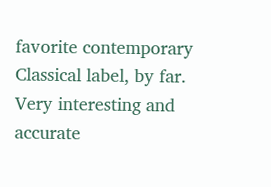favorite contemporary Classical label, by far.
Very interesting and accurate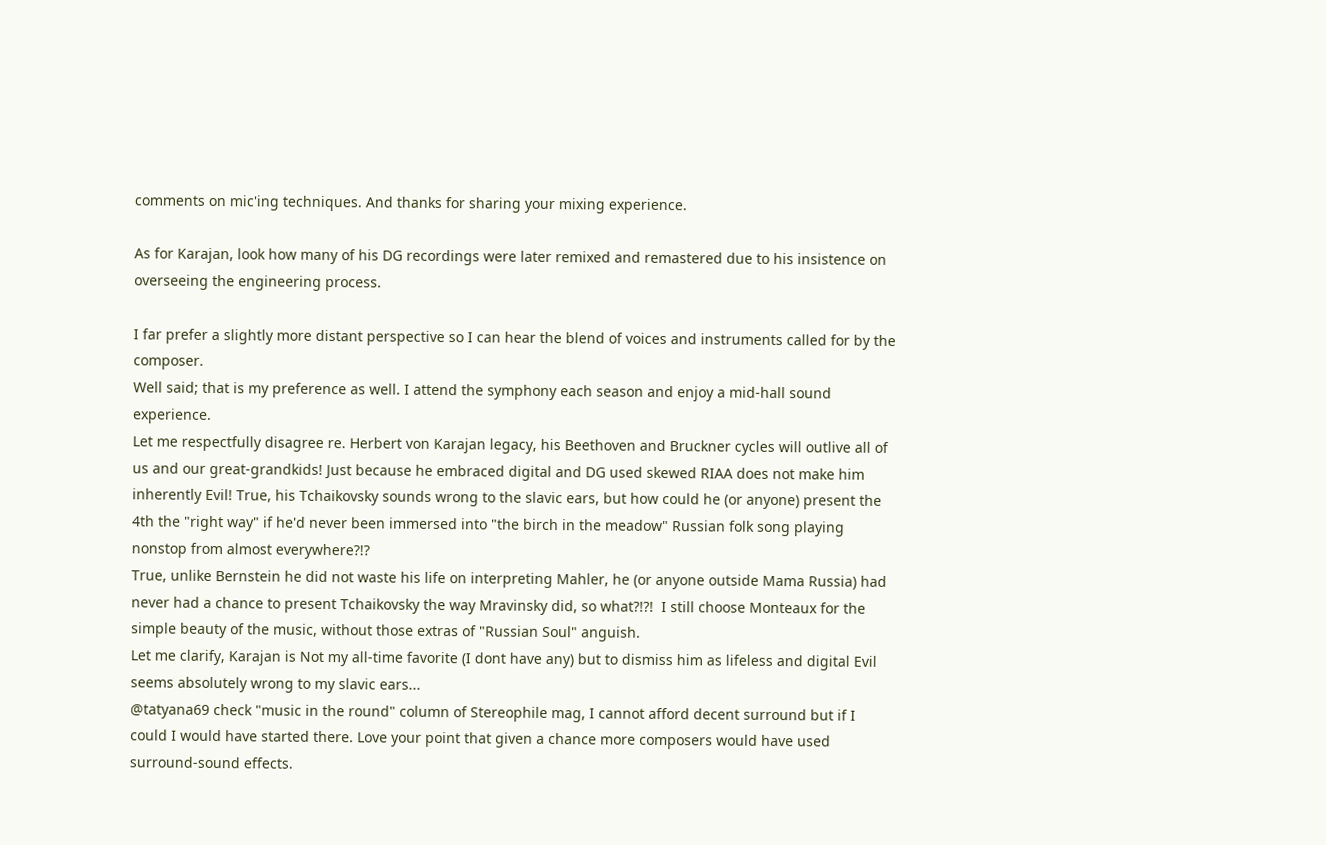comments on mic'ing techniques. And thanks for sharing your mixing experience.

As for Karajan, look how many of his DG recordings were later remixed and remastered due to his insistence on overseeing the engineering process.

I far prefer a slightly more distant perspective so I can hear the blend of voices and instruments called for by the composer.
Well said; that is my preference as well. I attend the symphony each season and enjoy a mid-hall sound experience.
Let me respectfully disagree re. Herbert von Karajan legacy, his Beethoven and Bruckner cycles will outlive all of us and our great-grandkids! Just because he embraced digital and DG used skewed RIAA does not make him inherently Evil! True, his Tchaikovsky sounds wrong to the slavic ears, but how could he (or anyone) present the 4th the "right way" if he'd never been immersed into "the birch in the meadow" Russian folk song playing nonstop from almost everywhere?!?
True, unlike Bernstein he did not waste his life on interpreting Mahler, he (or anyone outside Mama Russia) had never had a chance to present Tchaikovsky the way Mravinsky did, so what?!?!  I still choose Monteaux for the simple beauty of the music, without those extras of "Russian Soul" anguish.
Let me clarify, Karajan is Not my all-time favorite (I dont have any) but to dismiss him as lifeless and digital Evil seems absolutely wrong to my slavic ears...
@tatyana69 check "music in the round" column of Stereophile mag, I cannot afford decent surround but if I could I would have started there. Love your point that given a chance more composers would have used surround-sound effects.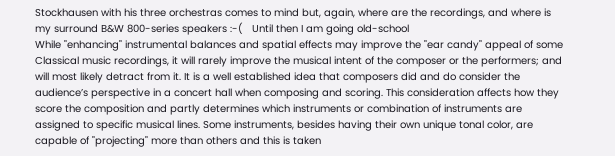Stockhausen with his three orchestras comes to mind but, again, where are the recordings, and where is my surround B&W 800-series speakers :-(   Until then I am going old-school
While "enhancing" instrumental balances and spatial effects may improve the "ear candy" appeal of some Classical music recordings, it will rarely improve the musical intent of the composer or the performers; and will most likely detract from it. It is a well established idea that composers did and do consider the audience’s perspective in a concert hall when composing and scoring. This consideration affects how they score the composition and partly determines which instruments or combination of instruments are assigned to specific musical lines. Some instruments, besides having their own unique tonal color, are capable of "projecting" more than others and this is taken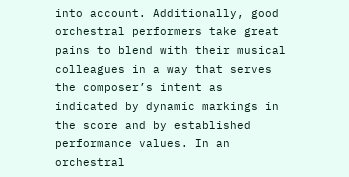into account. Additionally, good orchestral performers take great pains to blend with their musical colleagues in a way that serves the composer’s intent as indicated by dynamic markings in the score and by established performance values. In an orchestral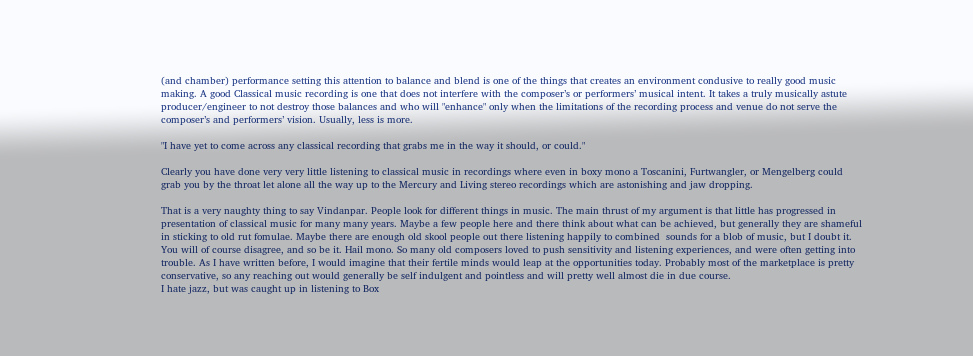(and chamber) performance setting this attention to balance and blend is one of the things that creates an environment condusive to really good music making. A good Classical music recording is one that does not interfere with the composer’s or performers’ musical intent. It takes a truly musically astute producer/engineer to not destroy those balances and who will "enhance" only when the limitations of the recording process and venue do not serve the composer’s and performers’ vision. Usually, less is more.

"I have yet to come across any classical recording that grabs me in the way it should, or could."

Clearly you have done very very little listening to classical music in recordings where even in boxy mono a Toscanini, Furtwangler, or Mengelberg could grab you by the throat let alone all the way up to the Mercury and Living stereo recordings which are astonishing and jaw dropping.

That is a very naughty thing to say Vindanpar. People look for different things in music. The main thrust of my argument is that little has progressed in presentation of classical music for many many years. Maybe a few people here and there think about what can be achieved, but generally they are shameful in sticking to old rut fomulae. Maybe there are enough old skool people out there listening happily to combined  sounds for a blob of music, but I doubt it. You will of course disagree, and so be it. Hail mono. So many old composers loved to push sensitivity and listening experiences, and were often getting into trouble. As I have written before, I would imagine that their fertile minds would leap at the opportunities today. Probably most of the marketplace is pretty conservative, so any reaching out would generally be self indulgent and pointless and will pretty well almost die in due course.
I hate jazz, but was caught up in listening to Box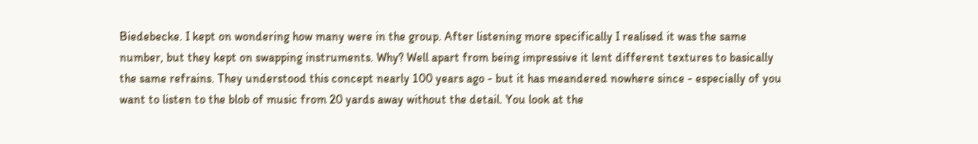Biedebecke. I kept on wondering how many were in the group. After listening more specifically I realised it was the same number, but they kept on swapping instruments. Why? Well apart from being impressive it lent different textures to basically the same refrains. They understood this concept nearly 100 years ago - but it has meandered nowhere since - especially of you want to listen to the blob of music from 20 yards away without the detail. You look at the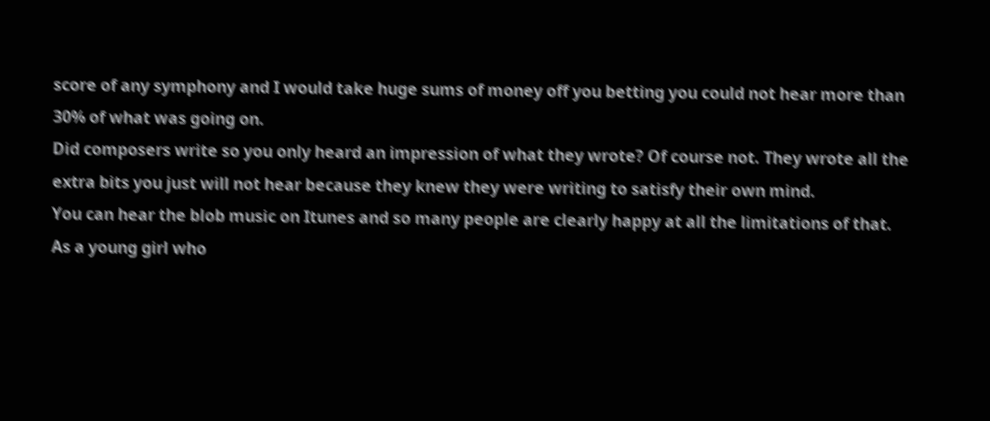score of any symphony and I would take huge sums of money off you betting you could not hear more than 30% of what was going on.
Did composers write so you only heard an impression of what they wrote? Of course not. They wrote all the extra bits you just will not hear because they knew they were writing to satisfy their own mind.
You can hear the blob music on Itunes and so many people are clearly happy at all the limitations of that.
As a young girl who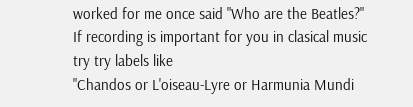worked for me once said "Who are the Beatles?"
If recording is important for you in clasical music try try labels like
"Chandos or L'oiseau-Lyre or Harmunia Mundi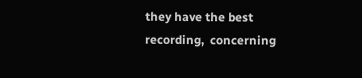they have the best recording,  concerning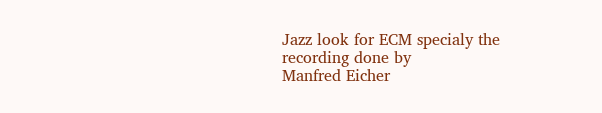Jazz look for ECM specialy the recording done by
Manfred Eicher